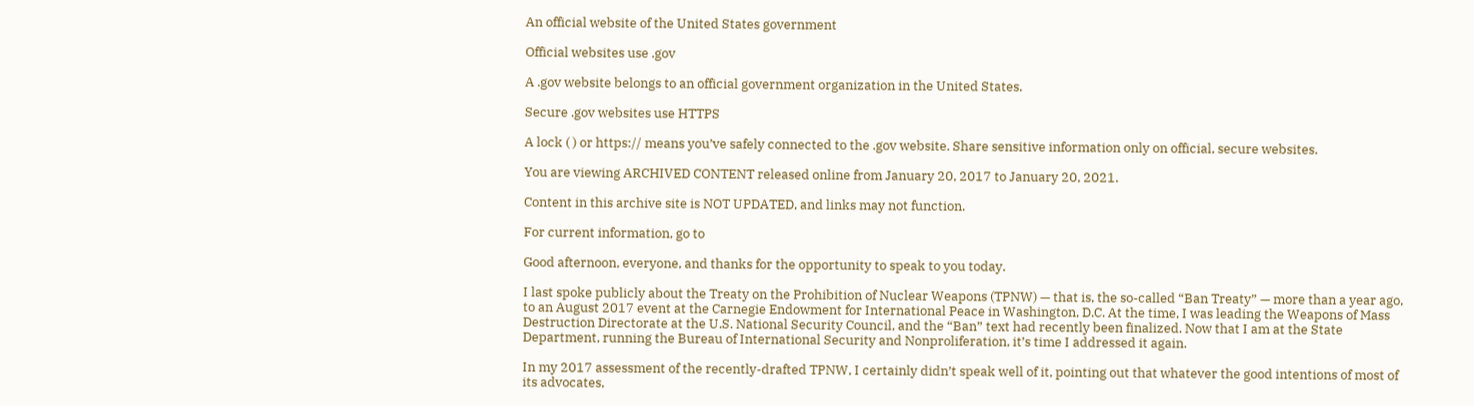An official website of the United States government

Official websites use .gov

A .gov website belongs to an official government organization in the United States.

Secure .gov websites use HTTPS

A lock ( ) or https:// means you’ve safely connected to the .gov website. Share sensitive information only on official, secure websites.

You are viewing ARCHIVED CONTENT released online from January 20, 2017 to January 20, 2021.

Content in this archive site is NOT UPDATED, and links may not function.

For current information, go to

Good afternoon, everyone, and thanks for the opportunity to speak to you today.

I last spoke publicly about the Treaty on the Prohibition of Nuclear Weapons (TPNW) — that is, the so-called “Ban Treaty” — more than a year ago, to an August 2017 event at the Carnegie Endowment for International Peace in Washington, D.C. At the time, I was leading the Weapons of Mass Destruction Directorate at the U.S. National Security Council, and the “Ban” text had recently been finalized. Now that I am at the State Department, running the Bureau of International Security and Nonproliferation, it’s time I addressed it again.

In my 2017 assessment of the recently-drafted TPNW, I certainly didn’t speak well of it, pointing out that whatever the good intentions of most of its advocates,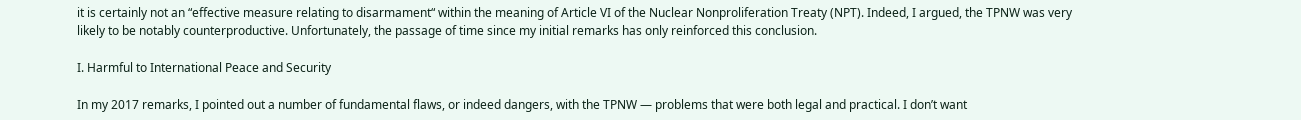it is certainly not an “effective measure relating to disarmament“ within the meaning of Article VI of the Nuclear Nonproliferation Treaty (NPT). Indeed, I argued, the TPNW was very likely to be notably counterproductive. Unfortunately, the passage of time since my initial remarks has only reinforced this conclusion.

I. Harmful to International Peace and Security

In my 2017 remarks, I pointed out a number of fundamental flaws, or indeed dangers, with the TPNW — problems that were both legal and practical. I don’t want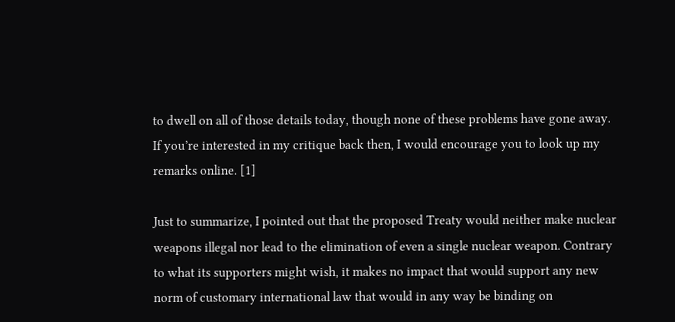to dwell on all of those details today, though none of these problems have gone away. If you’re interested in my critique back then, I would encourage you to look up my remarks online. [1]

Just to summarize, I pointed out that the proposed Treaty would neither make nuclear weapons illegal nor lead to the elimination of even a single nuclear weapon. Contrary to what its supporters might wish, it makes no impact that would support any new norm of customary international law that would in any way be binding on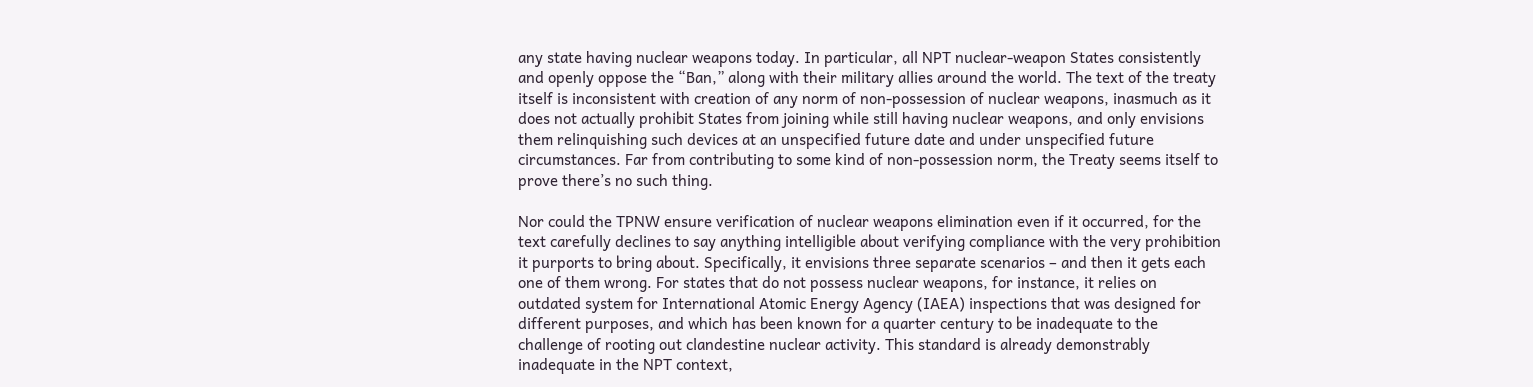any state having nuclear weapons today. In particular, all NPT nuclear-weapon States consistently and openly oppose the “Ban,” along with their military allies around the world. The text of the treaty itself is inconsistent with creation of any norm of non-possession of nuclear weapons, inasmuch as it does not actually prohibit States from joining while still having nuclear weapons, and only envisions them relinquishing such devices at an unspecified future date and under unspecified future circumstances. Far from contributing to some kind of non-possession norm, the Treaty seems itself to prove there’s no such thing.

Nor could the TPNW ensure verification of nuclear weapons elimination even if it occurred, for the text carefully declines to say anything intelligible about verifying compliance with the very prohibition it purports to bring about. Specifically, it envisions three separate scenarios – and then it gets each one of them wrong. For states that do not possess nuclear weapons, for instance, it relies on outdated system for International Atomic Energy Agency (IAEA) inspections that was designed for different purposes, and which has been known for a quarter century to be inadequate to the challenge of rooting out clandestine nuclear activity. This standard is already demonstrably inadequate in the NPT context,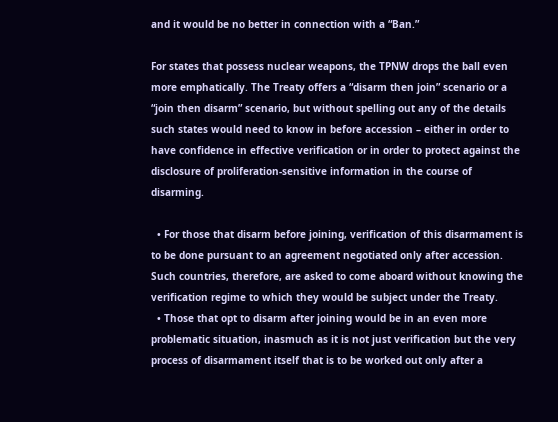and it would be no better in connection with a “Ban.”

For states that possess nuclear weapons, the TPNW drops the ball even more emphatically. The Treaty offers a “disarm then join” scenario or a “join then disarm” scenario, but without spelling out any of the details such states would need to know in before accession – either in order to have confidence in effective verification or in order to protect against the disclosure of proliferation-sensitive information in the course of disarming.

  • For those that disarm before joining, verification of this disarmament is to be done pursuant to an agreement negotiated only after accession. Such countries, therefore, are asked to come aboard without knowing the verification regime to which they would be subject under the Treaty.
  • Those that opt to disarm after joining would be in an even more problematic situation, inasmuch as it is not just verification but the very process of disarmament itself that is to be worked out only after a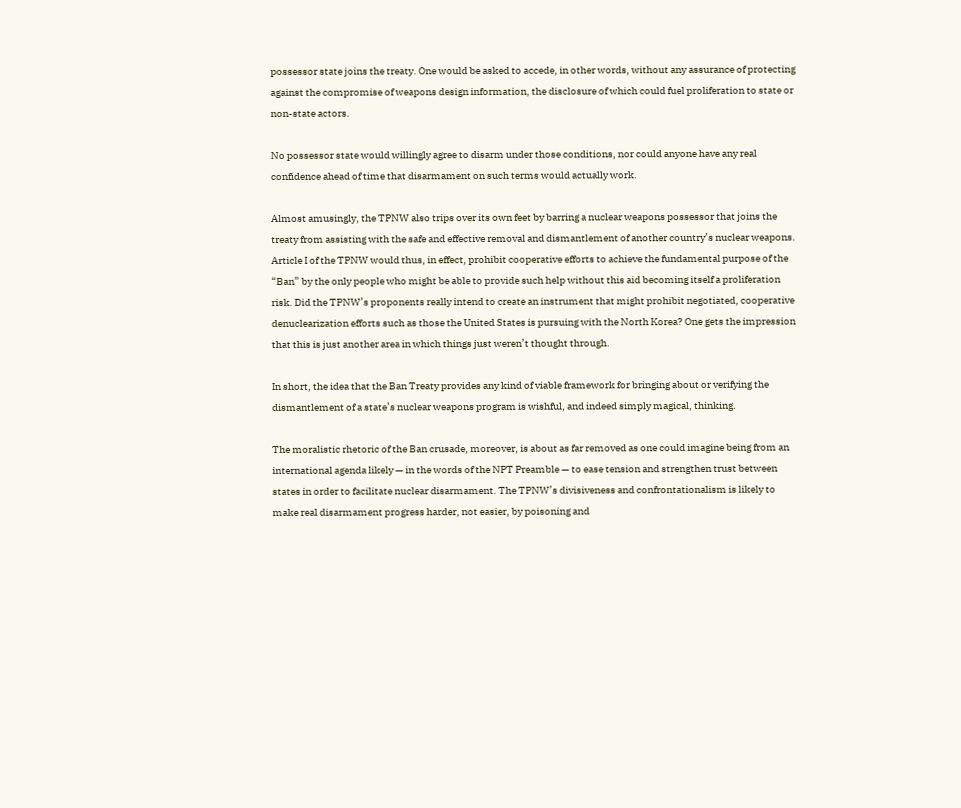possessor state joins the treaty. One would be asked to accede, in other words, without any assurance of protecting against the compromise of weapons design information, the disclosure of which could fuel proliferation to state or non-state actors.

No possessor state would willingly agree to disarm under those conditions, nor could anyone have any real confidence ahead of time that disarmament on such terms would actually work.

Almost amusingly, the TPNW also trips over its own feet by barring a nuclear weapons possessor that joins the treaty from assisting with the safe and effective removal and dismantlement of another country’s nuclear weapons. Article I of the TPNW would thus, in effect, prohibit cooperative efforts to achieve the fundamental purpose of the “Ban” by the only people who might be able to provide such help without this aid becoming itself a proliferation risk. Did the TPNW’s proponents really intend to create an instrument that might prohibit negotiated, cooperative denuclearization efforts such as those the United States is pursuing with the North Korea? One gets the impression that this is just another area in which things just weren’t thought through.

In short, the idea that the Ban Treaty provides any kind of viable framework for bringing about or verifying the dismantlement of a state’s nuclear weapons program is wishful, and indeed simply magical, thinking.

The moralistic rhetoric of the Ban crusade, moreover, is about as far removed as one could imagine being from an international agenda likely — in the words of the NPT Preamble — to ease tension and strengthen trust between states in order to facilitate nuclear disarmament. The TPNW’s divisiveness and confrontationalism is likely to make real disarmament progress harder, not easier, by poisoning and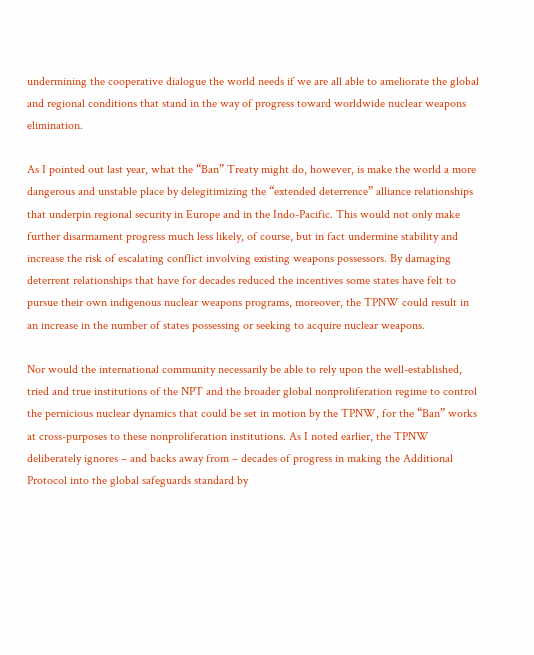undermining the cooperative dialogue the world needs if we are all able to ameliorate the global and regional conditions that stand in the way of progress toward worldwide nuclear weapons elimination.

As I pointed out last year, what the “Ban” Treaty might do, however, is make the world a more dangerous and unstable place by delegitimizing the “extended deterrence” alliance relationships that underpin regional security in Europe and in the Indo-Pacific. This would not only make further disarmament progress much less likely, of course, but in fact undermine stability and increase the risk of escalating conflict involving existing weapons possessors. By damaging deterrent relationships that have for decades reduced the incentives some states have felt to pursue their own indigenous nuclear weapons programs, moreover, the TPNW could result in an increase in the number of states possessing or seeking to acquire nuclear weapons.

Nor would the international community necessarily be able to rely upon the well-established, tried and true institutions of the NPT and the broader global nonproliferation regime to control the pernicious nuclear dynamics that could be set in motion by the TPNW, for the “Ban” works at cross-purposes to these nonproliferation institutions. As I noted earlier, the TPNW deliberately ignores – and backs away from – decades of progress in making the Additional Protocol into the global safeguards standard by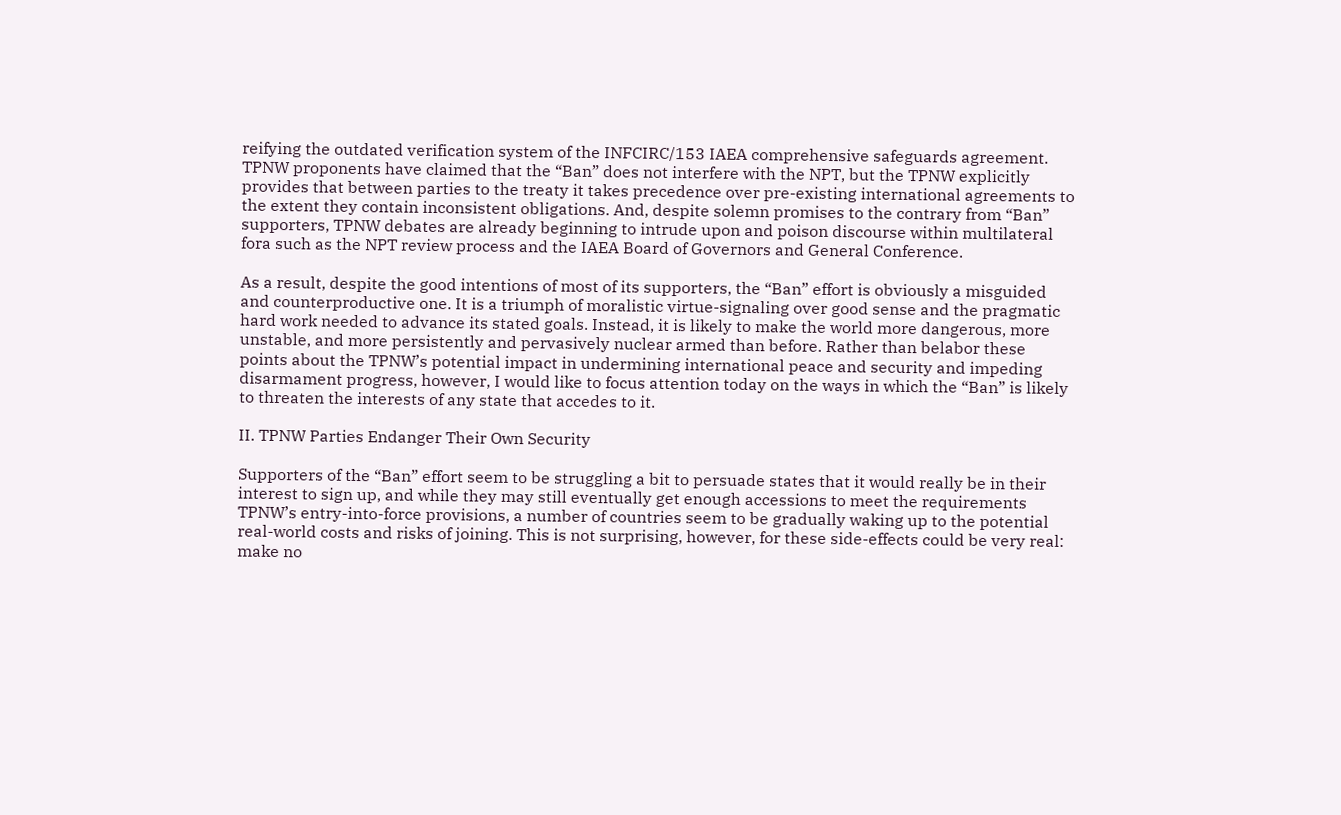reifying the outdated verification system of the INFCIRC/153 IAEA comprehensive safeguards agreement. TPNW proponents have claimed that the “Ban” does not interfere with the NPT, but the TPNW explicitly provides that between parties to the treaty it takes precedence over pre-existing international agreements to the extent they contain inconsistent obligations. And, despite solemn promises to the contrary from “Ban” supporters, TPNW debates are already beginning to intrude upon and poison discourse within multilateral fora such as the NPT review process and the IAEA Board of Governors and General Conference.

As a result, despite the good intentions of most of its supporters, the “Ban” effort is obviously a misguided and counterproductive one. It is a triumph of moralistic virtue-signaling over good sense and the pragmatic hard work needed to advance its stated goals. Instead, it is likely to make the world more dangerous, more unstable, and more persistently and pervasively nuclear armed than before. Rather than belabor these points about the TPNW’s potential impact in undermining international peace and security and impeding disarmament progress, however, I would like to focus attention today on the ways in which the “Ban” is likely to threaten the interests of any state that accedes to it.

II. TPNW Parties Endanger Their Own Security

Supporters of the “Ban” effort seem to be struggling a bit to persuade states that it would really be in their interest to sign up, and while they may still eventually get enough accessions to meet the requirements TPNW’s entry-into-force provisions, a number of countries seem to be gradually waking up to the potential real-world costs and risks of joining. This is not surprising, however, for these side-effects could be very real: make no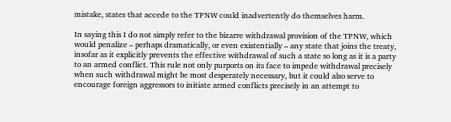mistake, states that accede to the TPNW could inadvertently do themselves harm.

In saying this I do not simply refer to the bizarre withdrawal provision of the TPNW, which would penalize – perhaps dramatically, or even existentially – any state that joins the treaty, insofar as it explicitly prevents the effective withdrawal of such a state so long as it is a party to an armed conflict. This rule not only purports on its face to impede withdrawal precisely when such withdrawal might be most desperately necessary, but it could also serve to encourage foreign aggressors to initiate armed conflicts precisely in an attempt to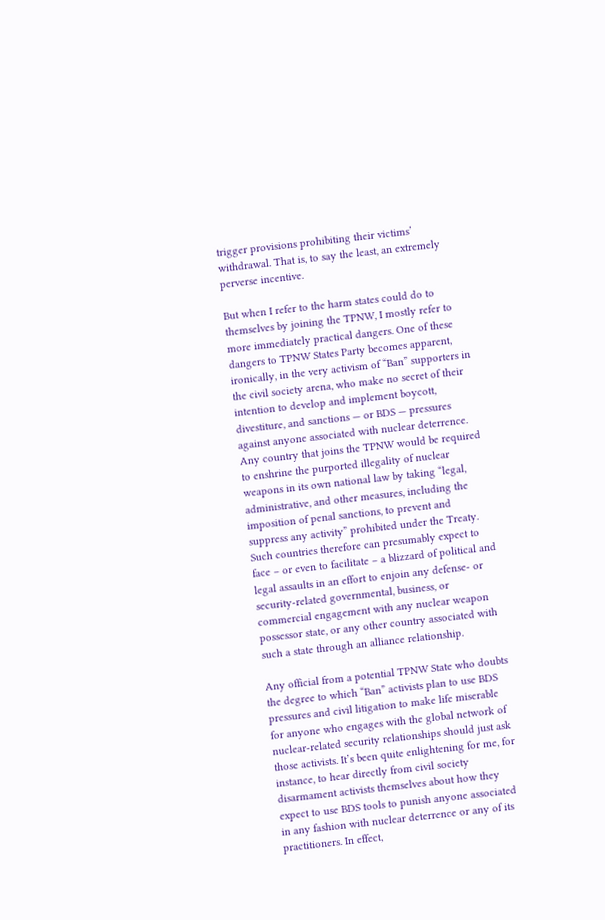trigger provisions prohibiting their victims’ withdrawal. That is, to say the least, an extremely perverse incentive.

But when I refer to the harm states could do to themselves by joining the TPNW, I mostly refer to more immediately practical dangers. One of these dangers to TPNW States Party becomes apparent, ironically, in the very activism of “Ban” supporters in the civil society arena, who make no secret of their intention to develop and implement boycott, divestiture, and sanctions — or BDS — pressures against anyone associated with nuclear deterrence. Any country that joins the TPNW would be required to enshrine the purported illegality of nuclear weapons in its own national law by taking “legal, administrative, and other measures, including the imposition of penal sanctions, to prevent and suppress any activity” prohibited under the Treaty. Such countries therefore can presumably expect to face – or even to facilitate – a blizzard of political and legal assaults in an effort to enjoin any defense- or security-related governmental, business, or commercial engagement with any nuclear weapon possessor state, or any other country associated with such a state through an alliance relationship.

Any official from a potential TPNW State who doubts the degree to which “Ban” activists plan to use BDS pressures and civil litigation to make life miserable for anyone who engages with the global network of nuclear-related security relationships should just ask those activists. It’s been quite enlightening for me, for instance, to hear directly from civil society disarmament activists themselves about how they expect to use BDS tools to punish anyone associated in any fashion with nuclear deterrence or any of its practitioners. In effect,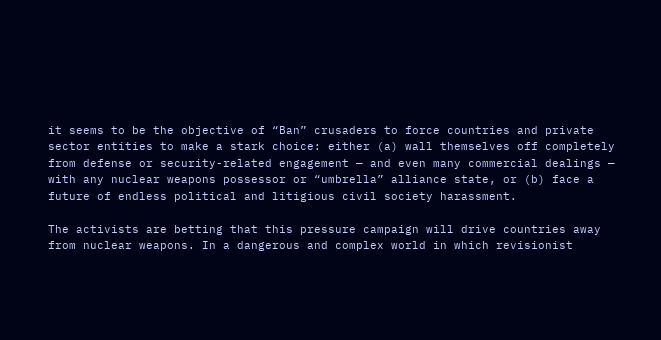it seems to be the objective of “Ban” crusaders to force countries and private sector entities to make a stark choice: either (a) wall themselves off completely from defense or security-related engagement — and even many commercial dealings — with any nuclear weapons possessor or “umbrella” alliance state, or (b) face a future of endless political and litigious civil society harassment.

The activists are betting that this pressure campaign will drive countries away from nuclear weapons. In a dangerous and complex world in which revisionist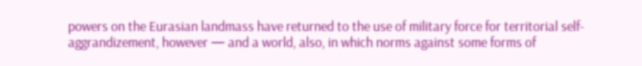powers on the Eurasian landmass have returned to the use of military force for territorial self-aggrandizement, however — and a world, also, in which norms against some forms of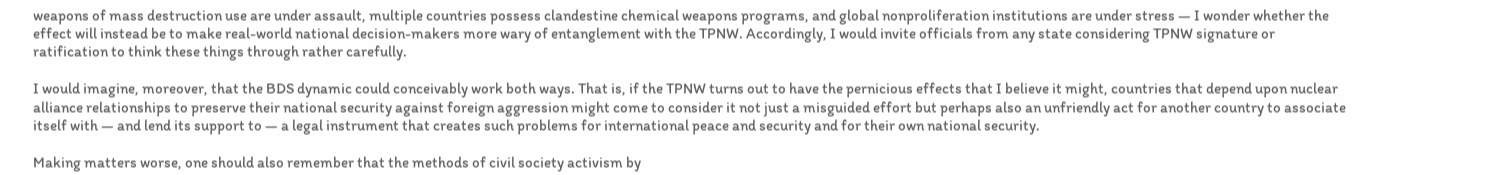weapons of mass destruction use are under assault, multiple countries possess clandestine chemical weapons programs, and global nonproliferation institutions are under stress — I wonder whether the effect will instead be to make real-world national decision-makers more wary of entanglement with the TPNW. Accordingly, I would invite officials from any state considering TPNW signature or ratification to think these things through rather carefully.

I would imagine, moreover, that the BDS dynamic could conceivably work both ways. That is, if the TPNW turns out to have the pernicious effects that I believe it might, countries that depend upon nuclear alliance relationships to preserve their national security against foreign aggression might come to consider it not just a misguided effort but perhaps also an unfriendly act for another country to associate itself with — and lend its support to — a legal instrument that creates such problems for international peace and security and for their own national security.

Making matters worse, one should also remember that the methods of civil society activism by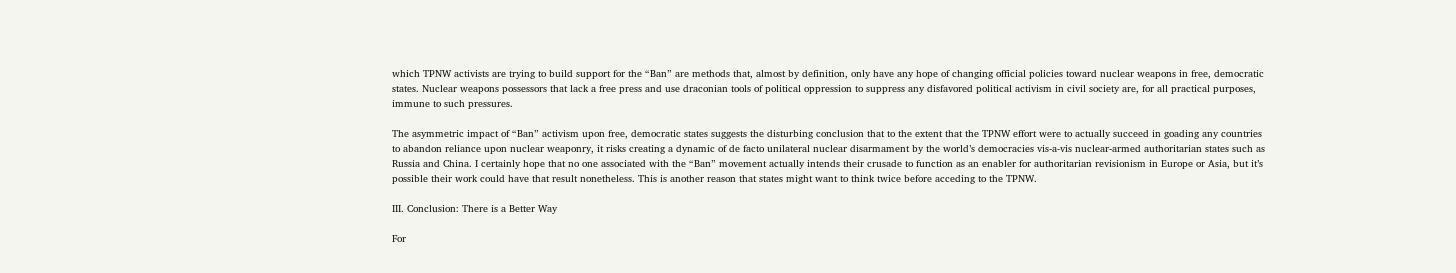which TPNW activists are trying to build support for the “Ban” are methods that, almost by definition, only have any hope of changing official policies toward nuclear weapons in free, democratic states. Nuclear weapons possessors that lack a free press and use draconian tools of political oppression to suppress any disfavored political activism in civil society are, for all practical purposes, immune to such pressures.

The asymmetric impact of “Ban” activism upon free, democratic states suggests the disturbing conclusion that to the extent that the TPNW effort were to actually succeed in goading any countries to abandon reliance upon nuclear weaponry, it risks creating a dynamic of de facto unilateral nuclear disarmament by the world’s democracies vis-a-vis nuclear-armed authoritarian states such as Russia and China. I certainly hope that no one associated with the “Ban” movement actually intends their crusade to function as an enabler for authoritarian revisionism in Europe or Asia, but it’s possible their work could have that result nonetheless. This is another reason that states might want to think twice before acceding to the TPNW.

III. Conclusion: There is a Better Way

For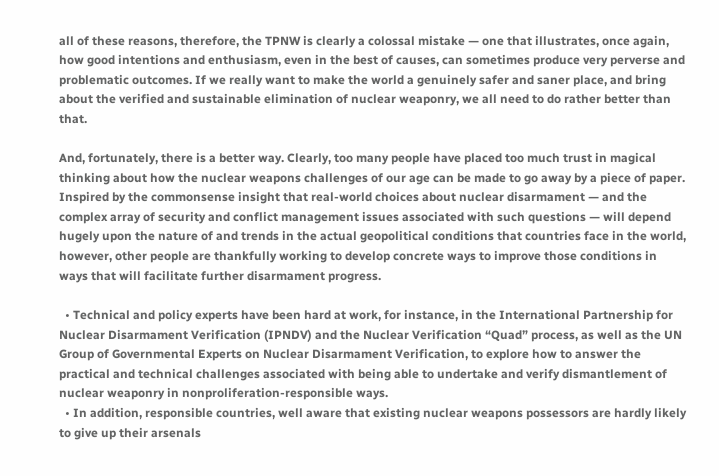all of these reasons, therefore, the TPNW is clearly a colossal mistake — one that illustrates, once again, how good intentions and enthusiasm, even in the best of causes, can sometimes produce very perverse and problematic outcomes. If we really want to make the world a genuinely safer and saner place, and bring about the verified and sustainable elimination of nuclear weaponry, we all need to do rather better than that.

And, fortunately, there is a better way. Clearly, too many people have placed too much trust in magical thinking about how the nuclear weapons challenges of our age can be made to go away by a piece of paper. Inspired by the commonsense insight that real-world choices about nuclear disarmament — and the complex array of security and conflict management issues associated with such questions — will depend hugely upon the nature of and trends in the actual geopolitical conditions that countries face in the world, however, other people are thankfully working to develop concrete ways to improve those conditions in ways that will facilitate further disarmament progress.

  • Technical and policy experts have been hard at work, for instance, in the International Partnership for Nuclear Disarmament Verification (IPNDV) and the Nuclear Verification “Quad” process, as well as the UN Group of Governmental Experts on Nuclear Disarmament Verification, to explore how to answer the practical and technical challenges associated with being able to undertake and verify dismantlement of nuclear weaponry in nonproliferation-responsible ways.
  • In addition, responsible countries, well aware that existing nuclear weapons possessors are hardly likely to give up their arsenals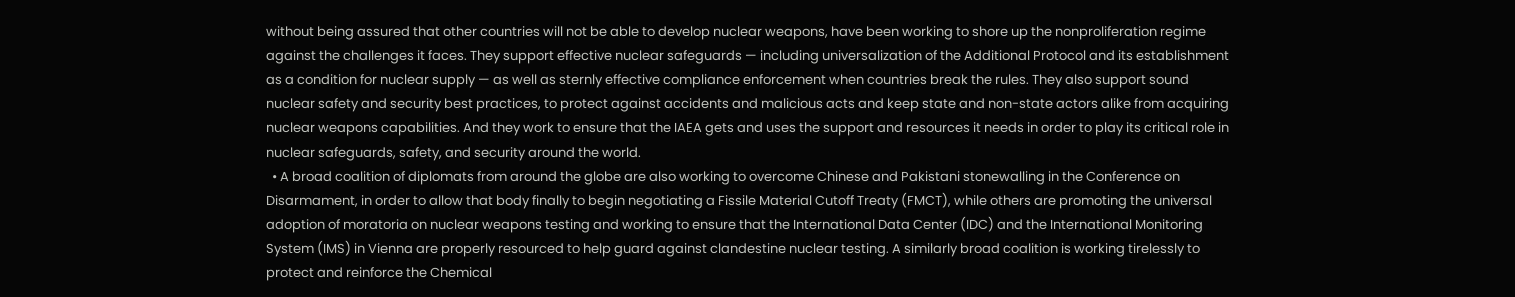without being assured that other countries will not be able to develop nuclear weapons, have been working to shore up the nonproliferation regime against the challenges it faces. They support effective nuclear safeguards — including universalization of the Additional Protocol and its establishment as a condition for nuclear supply — as well as sternly effective compliance enforcement when countries break the rules. They also support sound nuclear safety and security best practices, to protect against accidents and malicious acts and keep state and non-state actors alike from acquiring nuclear weapons capabilities. And they work to ensure that the IAEA gets and uses the support and resources it needs in order to play its critical role in nuclear safeguards, safety, and security around the world.
  • A broad coalition of diplomats from around the globe are also working to overcome Chinese and Pakistani stonewalling in the Conference on Disarmament, in order to allow that body finally to begin negotiating a Fissile Material Cutoff Treaty (FMCT), while others are promoting the universal adoption of moratoria on nuclear weapons testing and working to ensure that the International Data Center (IDC) and the International Monitoring System (IMS) in Vienna are properly resourced to help guard against clandestine nuclear testing. A similarly broad coalition is working tirelessly to protect and reinforce the Chemical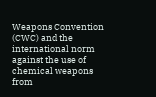Weapons Convention (CWC) and the international norm against the use of chemical weapons from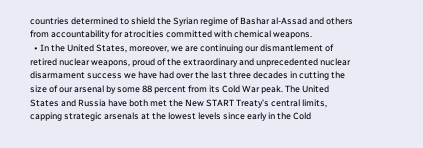countries determined to shield the Syrian regime of Bashar al-Assad and others from accountability for atrocities committed with chemical weapons.
  • In the United States, moreover, we are continuing our dismantlement of retired nuclear weapons, proud of the extraordinary and unprecedented nuclear disarmament success we have had over the last three decades in cutting the size of our arsenal by some 88 percent from its Cold War peak. The United States and Russia have both met the New START Treaty’s central limits, capping strategic arsenals at the lowest levels since early in the Cold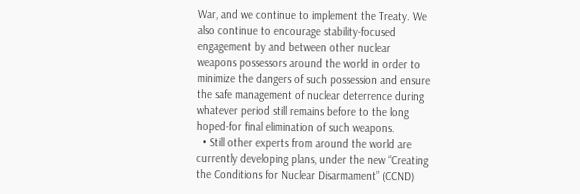War, and we continue to implement the Treaty. We also continue to encourage stability-focused engagement by and between other nuclear weapons possessors around the world in order to minimize the dangers of such possession and ensure the safe management of nuclear deterrence during whatever period still remains before to the long hoped-for final elimination of such weapons.
  • Still other experts from around the world are currently developing plans, under the new “Creating the Conditions for Nuclear Disarmament” (CCND)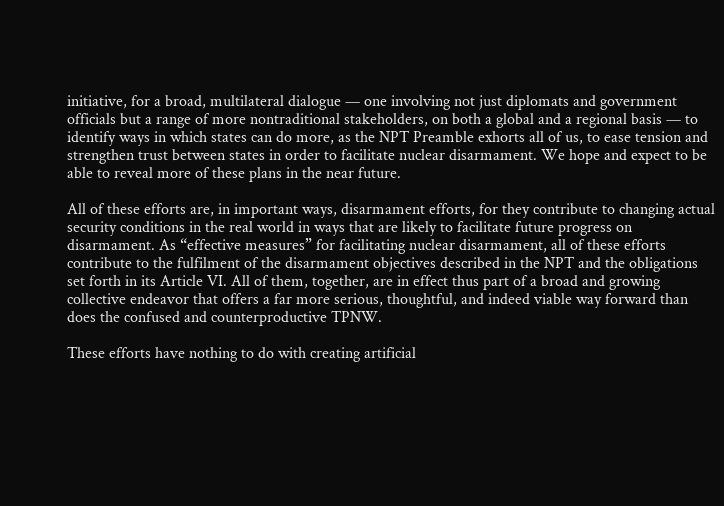initiative, for a broad, multilateral dialogue — one involving not just diplomats and government officials but a range of more nontraditional stakeholders, on both a global and a regional basis — to identify ways in which states can do more, as the NPT Preamble exhorts all of us, to ease tension and strengthen trust between states in order to facilitate nuclear disarmament. We hope and expect to be able to reveal more of these plans in the near future.

All of these efforts are, in important ways, disarmament efforts, for they contribute to changing actual security conditions in the real world in ways that are likely to facilitate future progress on disarmament. As “effective measures” for facilitating nuclear disarmament, all of these efforts contribute to the fulfilment of the disarmament objectives described in the NPT and the obligations set forth in its Article VI. All of them, together, are in effect thus part of a broad and growing collective endeavor that offers a far more serious, thoughtful, and indeed viable way forward than does the confused and counterproductive TPNW.

These efforts have nothing to do with creating artificial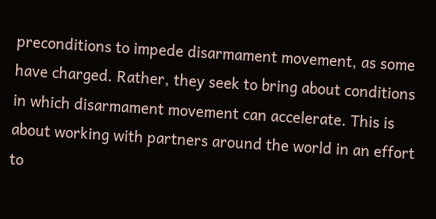preconditions to impede disarmament movement, as some have charged. Rather, they seek to bring about conditions in which disarmament movement can accelerate. This is about working with partners around the world in an effort to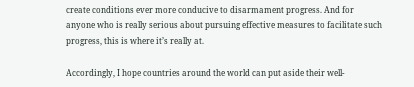create conditions ever more conducive to disarmament progress. And for anyone who is really serious about pursuing effective measures to facilitate such progress, this is where it’s really at.

Accordingly, I hope countries around the world can put aside their well-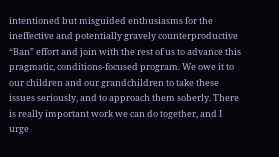intentioned but misguided enthusiasms for the ineffective and potentially gravely counterproductive “Ban” effort and join with the rest of us to advance this pragmatic, conditions-focused program. We owe it to our children and our grandchildren to take these issues seriously, and to approach them soberly. There is really important work we can do together, and I urge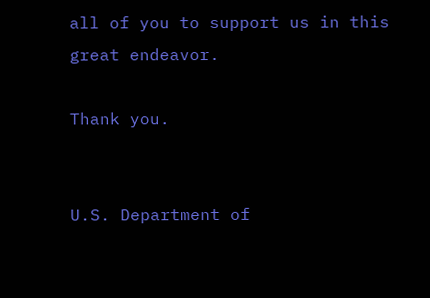all of you to support us in this great endeavor.

Thank you.


U.S. Department of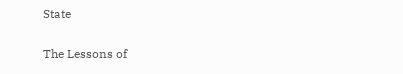State

The Lessons of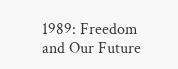1989: Freedom and Our Future